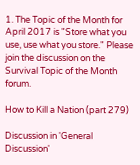1. The Topic of the Month for April 2017 is "Store what you use, use what you store." Please join the discussion on the Survival Topic of the Month forum.

How to Kill a Nation (part 279)

Discussion in 'General Discussion'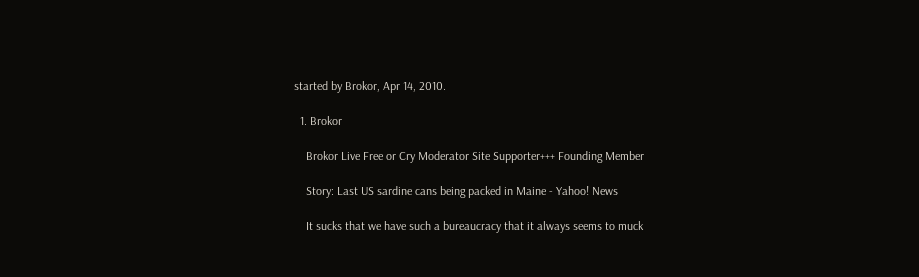started by Brokor, Apr 14, 2010.

  1. Brokor

    Brokor Live Free or Cry Moderator Site Supporter+++ Founding Member

    Story: Last US sardine cans being packed in Maine - Yahoo! News

    It sucks that we have such a bureaucracy that it always seems to muck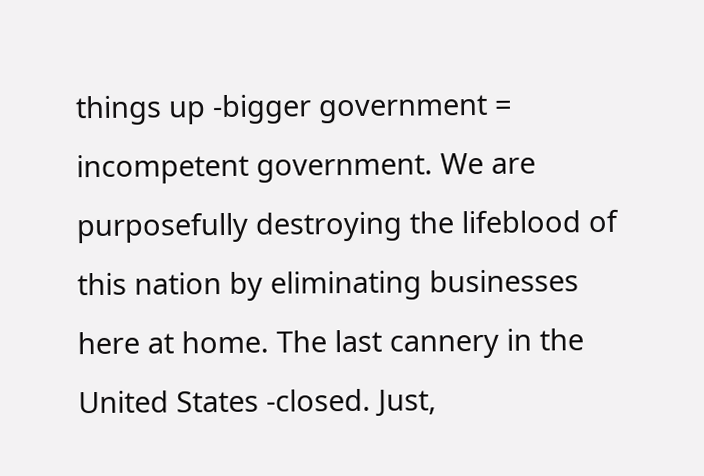things up -bigger government = incompetent government. We are purposefully destroying the lifeblood of this nation by eliminating businesses here at home. The last cannery in the United States -closed. Just,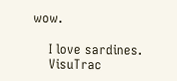wow.

    I love sardines.
    VisuTrac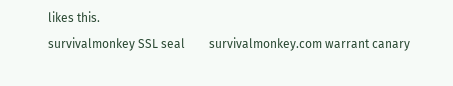likes this.
survivalmonkey SSL seal        survivalmonkey.com warrant canary